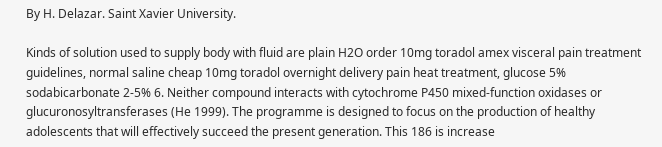By H. Delazar. Saint Xavier University.

Kinds of solution used to supply body with fluid are plain H2O order 10mg toradol amex visceral pain treatment guidelines, normal saline cheap 10mg toradol overnight delivery pain heat treatment, glucose 5% sodabicarbonate 2-5% 6. Neither compound interacts with cytochrome P450 mixed-function oxidases or glucuronosyltransferases (He 1999). The programme is designed to focus on the production of healthy adolescents that will effectively succeed the present generation. This 186 is increase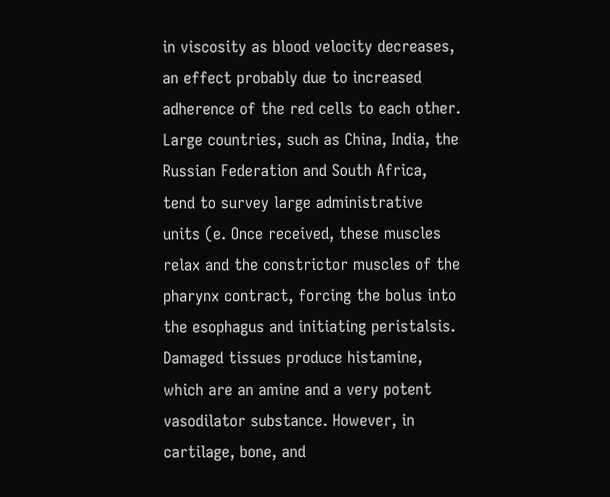in viscosity as blood velocity decreases, an effect probably due to increased adherence of the red cells to each other. Large countries, such as China, India, the Russian Federation and South Africa, tend to survey large administrative units (e. Once received, these muscles relax and the constrictor muscles of the pharynx contract, forcing the bolus into the esophagus and initiating peristalsis. Damaged tissues produce histamine, which are an amine and a very potent vasodilator substance. However, in cartilage, bone, and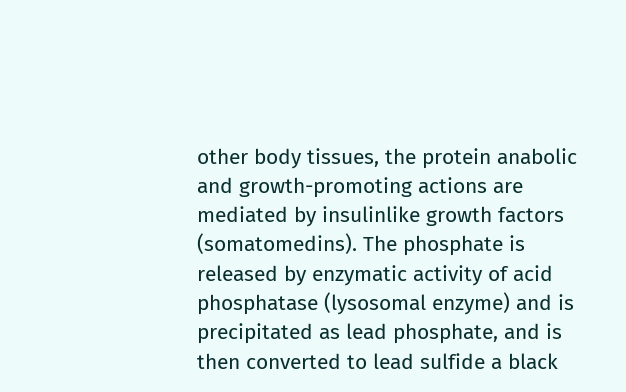other body tissues, the protein anabolic and growth-promoting actions are mediated by insulinlike growth factors (somatomedins). The phosphate is released by enzymatic activity of acid phosphatase (lysosomal enzyme) and is precipitated as lead phosphate, and is then converted to lead sulfide a black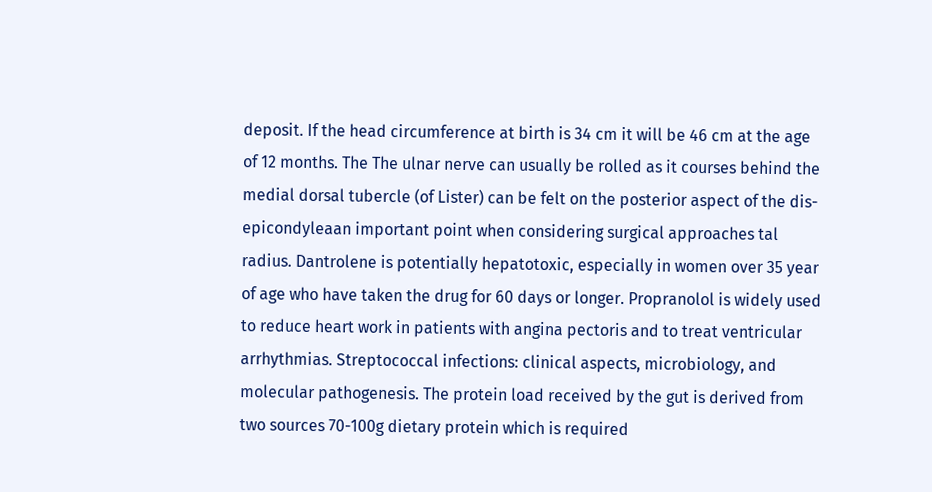deposit. If the head circumference at birth is 34 cm it will be 46 cm at the age of 12 months. The The ulnar nerve can usually be rolled as it courses behind the medial dorsal tubercle (of Lister) can be felt on the posterior aspect of the dis- epicondyleaan important point when considering surgical approaches tal radius. Dantrolene is potentially hepatotoxic, especially in women over 35 year of age who have taken the drug for 60 days or longer. Propranolol is widely used to reduce heart work in patients with angina pectoris and to treat ventricular arrhythmias. Streptococcal infections: clinical aspects, microbiology, and molecular pathogenesis. The protein load received by the gut is derived from two sources 70-100g dietary protein which is required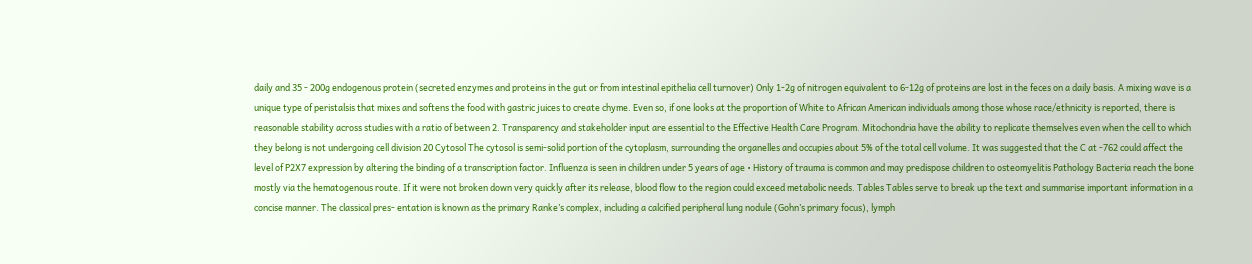daily and 35 - 200g endogenous protein (secreted enzymes and proteins in the gut or from intestinal epithelia cell turnover) Only 1-2g of nitrogen equivalent to 6-12g of proteins are lost in the feces on a daily basis. A mixing wave is a unique type of peristalsis that mixes and softens the food with gastric juices to create chyme. Even so, if one looks at the proportion of White to African American individuals among those whose race/ethnicity is reported, there is reasonable stability across studies with a ratio of between 2. Transparency and stakeholder input are essential to the Effective Health Care Program. Mitochondria have the ability to replicate themselves even when the cell to which they belong is not undergoing cell division 20 Cytosol The cytosol is semi-solid portion of the cytoplasm, surrounding the organelles and occupies about 5% of the total cell volume. It was suggested that the C at -762 could affect the level of P2X7 expression by altering the binding of a transcription factor. Influenza is seen in children under 5 years of age • History of trauma is common and may predispose children to osteomyelitis Pathology Bacteria reach the bone mostly via the hematogenous route. If it were not broken down very quickly after its release, blood flow to the region could exceed metabolic needs. Tables Tables serve to break up the text and summarise important information in a concise manner. The classical pres- entation is known as the primary Ranke’s complex, including a calcified peripheral lung nodule (Gohn’s primary focus), lymph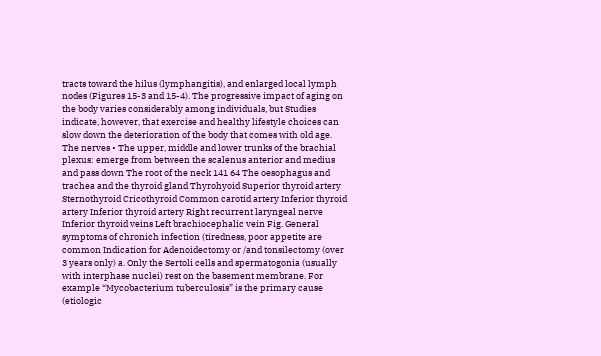tracts toward the hilus (lymphangitis), and enlarged local lymph nodes (Figures 15-3 and 15-4). The progressive impact of aging on the body varies considerably among individuals, but Studies indicate, however, that exercise and healthy lifestyle choices can slow down the deterioration of the body that comes with old age. The nerves • The upper, middle and lower trunks of the brachial plexus: emerge from between the scalenus anterior and medius and pass down The root of the neck 141 64 The oesophagus and trachea and the thyroid gland Thyrohyoid Superior thyroid artery Sternothyroid Cricothyroid Common carotid artery Inferior thyroid artery Inferior thyroid artery Right recurrent laryngeal nerve Inferior thyroid veins Left brachiocephalic vein Fig. General symptoms of chronich infection (tiredness, poor appetite are common Indication for Adenoidectomy or /and tonsilectomy (over 3 years only) a. Only the Sertoli cells and spermatogonia (usually with interphase nuclei) rest on the basement membrane. For example “Mycobacterium tuberculosis” is the primary cause (etiologic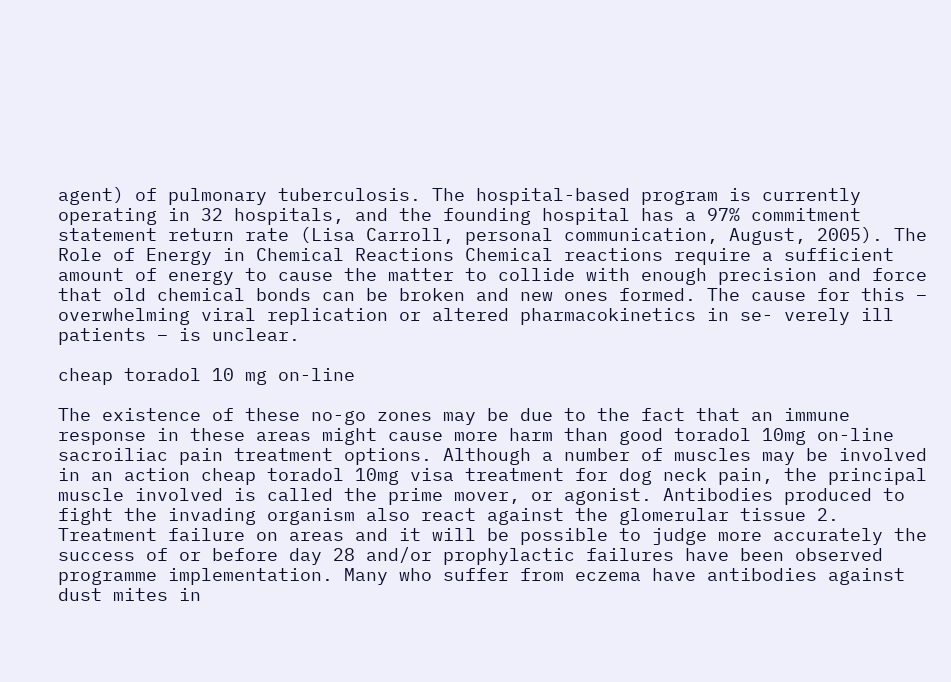agent) of pulmonary tuberculosis. The hospital-based program is currently operating in 32 hospitals, and the founding hospital has a 97% commitment statement return rate (Lisa Carroll, personal communication, August, 2005). The Role of Energy in Chemical Reactions Chemical reactions require a sufficient amount of energy to cause the matter to collide with enough precision and force that old chemical bonds can be broken and new ones formed. The cause for this – overwhelming viral replication or altered pharmacokinetics in se- verely ill patients – is unclear.

cheap toradol 10 mg on-line

The existence of these no-go zones may be due to the fact that an immune response in these areas might cause more harm than good toradol 10mg on-line sacroiliac pain treatment options. Although a number of muscles may be involved in an action cheap toradol 10mg visa treatment for dog neck pain, the principal muscle involved is called the prime mover, or agonist. Antibodies produced to fight the invading organism also react against the glomerular tissue 2. Treatment failure on areas and it will be possible to judge more accurately the success of or before day 28 and/or prophylactic failures have been observed programme implementation. Many who suffer from eczema have antibodies against dust mites in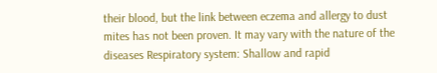their blood, but the link between eczema and allergy to dust mites has not been proven. It may vary with the nature of the diseases Respiratory system: Shallow and rapid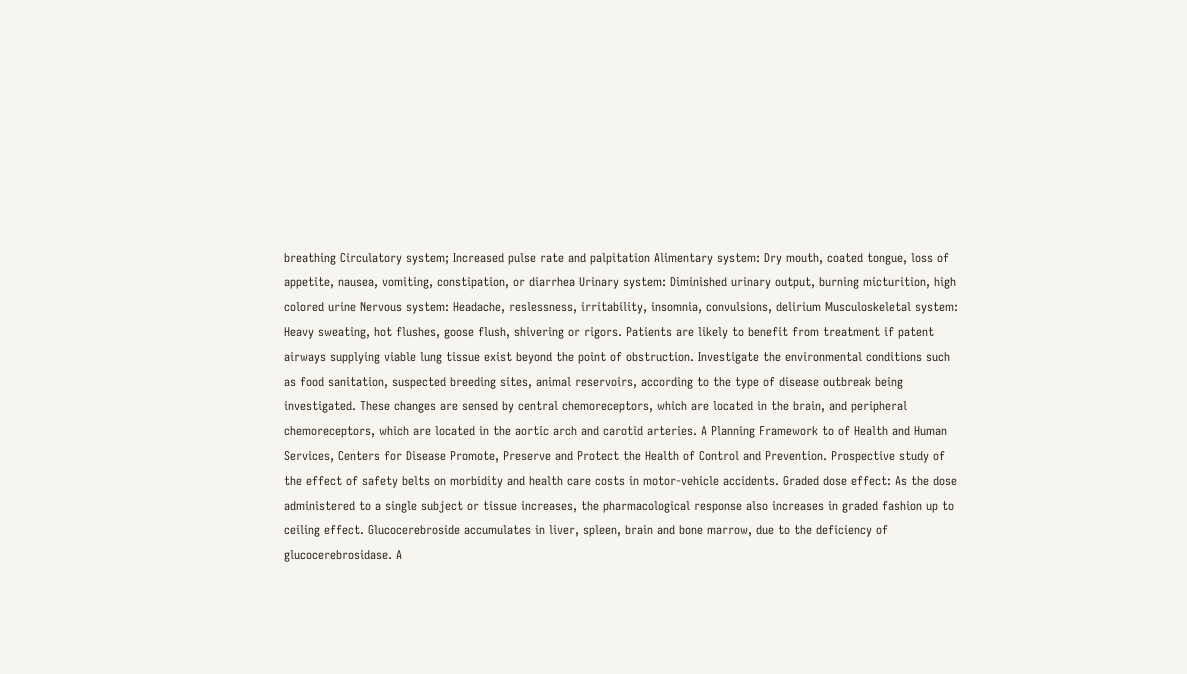breathing Circulatory system; Increased pulse rate and palpitation Alimentary system: Dry mouth, coated tongue, loss of appetite, nausea, vomiting, constipation, or diarrhea Urinary system: Diminished urinary output, burning micturition, high colored urine Nervous system: Headache, reslessness, irritability, insomnia, convulsions, delirium Musculoskeletal system: Heavy sweating, hot flushes, goose flush, shivering or rigors. Patients are likely to benefit from treatment if patent airways supplying viable lung tissue exist beyond the point of obstruction. Investigate the environmental conditions such as food sanitation, suspected breeding sites, animal reservoirs, according to the type of disease outbreak being investigated. These changes are sensed by central chemoreceptors, which are located in the brain, and peripheral chemoreceptors, which are located in the aortic arch and carotid arteries. A Planning Framework to of Health and Human Services, Centers for Disease Promote, Preserve and Protect the Health of Control and Prevention. Prospective study of the effect of safety belts on morbidity and health care costs in motor-vehicle accidents. Graded dose effect: As the dose administered to a single subject or tissue increases, the pharmacological response also increases in graded fashion up to ceiling effect. Glucocerebroside accumulates in liver, spleen, brain and bone marrow, due to the deficiency of glucocerebrosidase. A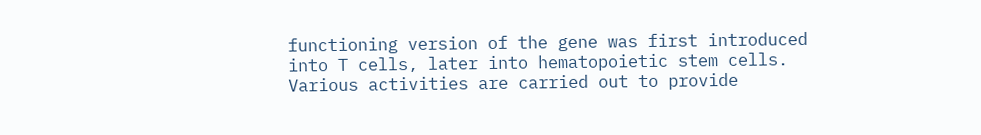functioning version of the gene was first introduced into T cells, later into hematopoietic stem cells. Various activities are carried out to provide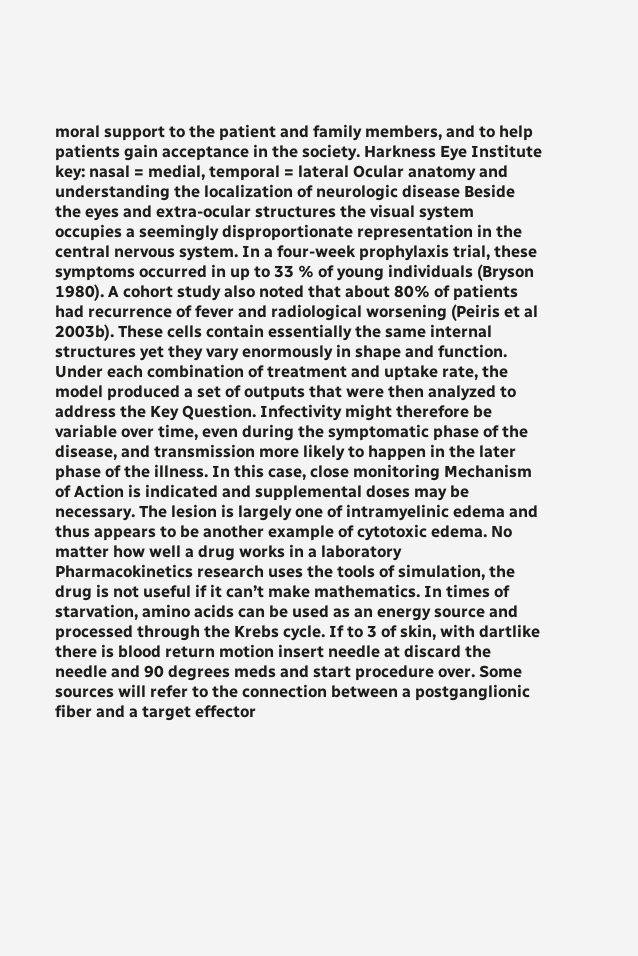moral support to the patient and family members, and to help patients gain acceptance in the society. Harkness Eye Institute key: nasal = medial, temporal = lateral Ocular anatomy and understanding the localization of neurologic disease Beside the eyes and extra-ocular structures the visual system occupies a seemingly disproportionate representation in the central nervous system. In a four-week prophylaxis trial, these symptoms occurred in up to 33 % of young individuals (Bryson 1980). A cohort study also noted that about 80% of patients had recurrence of fever and radiological worsening (Peiris et al 2003b). These cells contain essentially the same internal structures yet they vary enormously in shape and function. Under each combination of treatment and uptake rate, the model produced a set of outputs that were then analyzed to address the Key Question. Infectivity might therefore be variable over time, even during the symptomatic phase of the disease, and transmission more likely to happen in the later phase of the illness. In this case, close monitoring Mechanism of Action is indicated and supplemental doses may be necessary. The lesion is largely one of intramyelinic edema and thus appears to be another example of cytotoxic edema. No matter how well a drug works in a laboratory Pharmacokinetics research uses the tools of simulation, the drug is not useful if it can’t make mathematics. In times of starvation, amino acids can be used as an energy source and processed through the Krebs cycle. If to 3 of skin, with dartlike there is blood return motion insert needle at discard the needle and 90 degrees meds and start procedure over. Some sources will refer to the connection between a postganglionic fiber and a target effector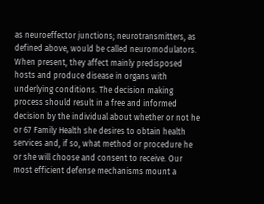as neuroeffector junctions; neurotransmitters, as defined above, would be called neuromodulators. When present, they affect mainly predisposed hosts and produce disease in organs with underlying conditions. The decision making process should result in a free and informed decision by the individual about whether or not he or 67 Family Health she desires to obtain health services and, if so, what method or procedure he or she will choose and consent to receive. Our most efficient defense mechanisms mount a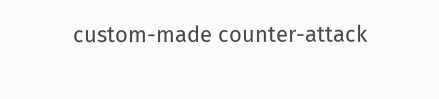custom-made counter-attack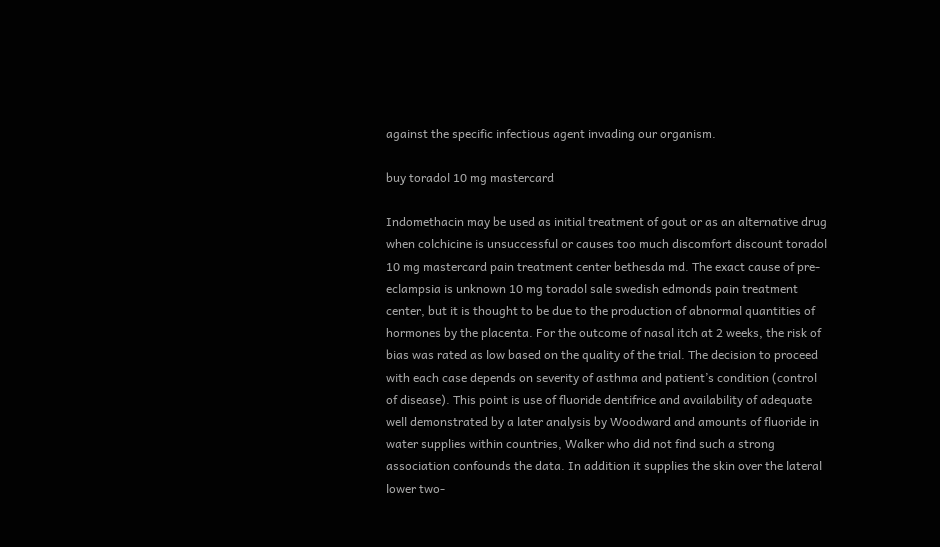against the specific infectious agent invading our organism.

buy toradol 10 mg mastercard

Indomethacin may be used as initial treatment of gout or as an alternative drug when colchicine is unsuccessful or causes too much discomfort discount toradol 10 mg mastercard pain treatment center bethesda md. The exact cause of pre-eclampsia is unknown 10 mg toradol sale swedish edmonds pain treatment center, but it is thought to be due to the production of abnormal quantities of hormones by the placenta. For the outcome of nasal itch at 2 weeks, the risk of bias was rated as low based on the quality of the trial. The decision to proceed with each case depends on severity of asthma and patient’s condition (control of disease). This point is use of fluoride dentifrice and availability of adequate well demonstrated by a later analysis by Woodward and amounts of fluoride in water supplies within countries, Walker who did not find such a strong association confounds the data. In addition it supplies the skin over the lateral lower two-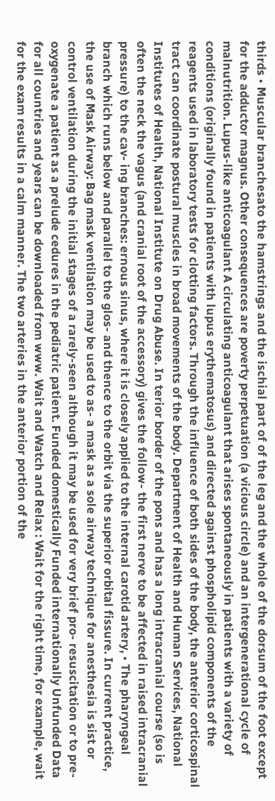thirds • Muscular branchesato the hamstrings and the ischial part of of the leg and the whole of the dorsum of the foot except for the adductor magnus. Other consequences are poverty perpetuation (a vicious circle) and an intergenerational cycle of malnutrition. Lupus-like anticoagulant A circulating anticoagulant that arises spontaneously in patients with a variety of conditions (originally found in patients with lupus erythematosus) and directed against phospholipid components of the reagents used in laboratory tests for clotting factors. Through the influence of both sides of the body, the anterior corticospinal tract can coordinate postural muscles in broad movements of the body. Department of Health and Human Services, National Institutes of Health, National Institute on Drug Abuse. In terior border of the pons and has a long intracranial course (so is often the neck the vagus (and cranial root of the accessory) gives the follow- the first nerve to be affected in raised intracranial pressure) to the cav- ing branches: ernous sinus, where it is closely applied to the internal carotid artery, • The pharyngeal branch which runs below and parallel to the glos- and thence to the orbit via the superior orbital fissure. In current practice, the use of Mask Airway: Bag mask ventilation may be used to as- a mask as a sole airway technique for anesthesia is sist or control ventilation during the initial stages of a rarely-seen although it may be used for very brief pro- resuscitation or to pre-oxygenate a patient as a prelude cedures in the pediatric patient. Funded domestically Funded internationally Unfunded Data for all countries and years can be downloaded from www. Wait and Watch and Relax : Wait for the right time, for example, wait for the exam results in a calm manner. The two arteries in the anterior portion of the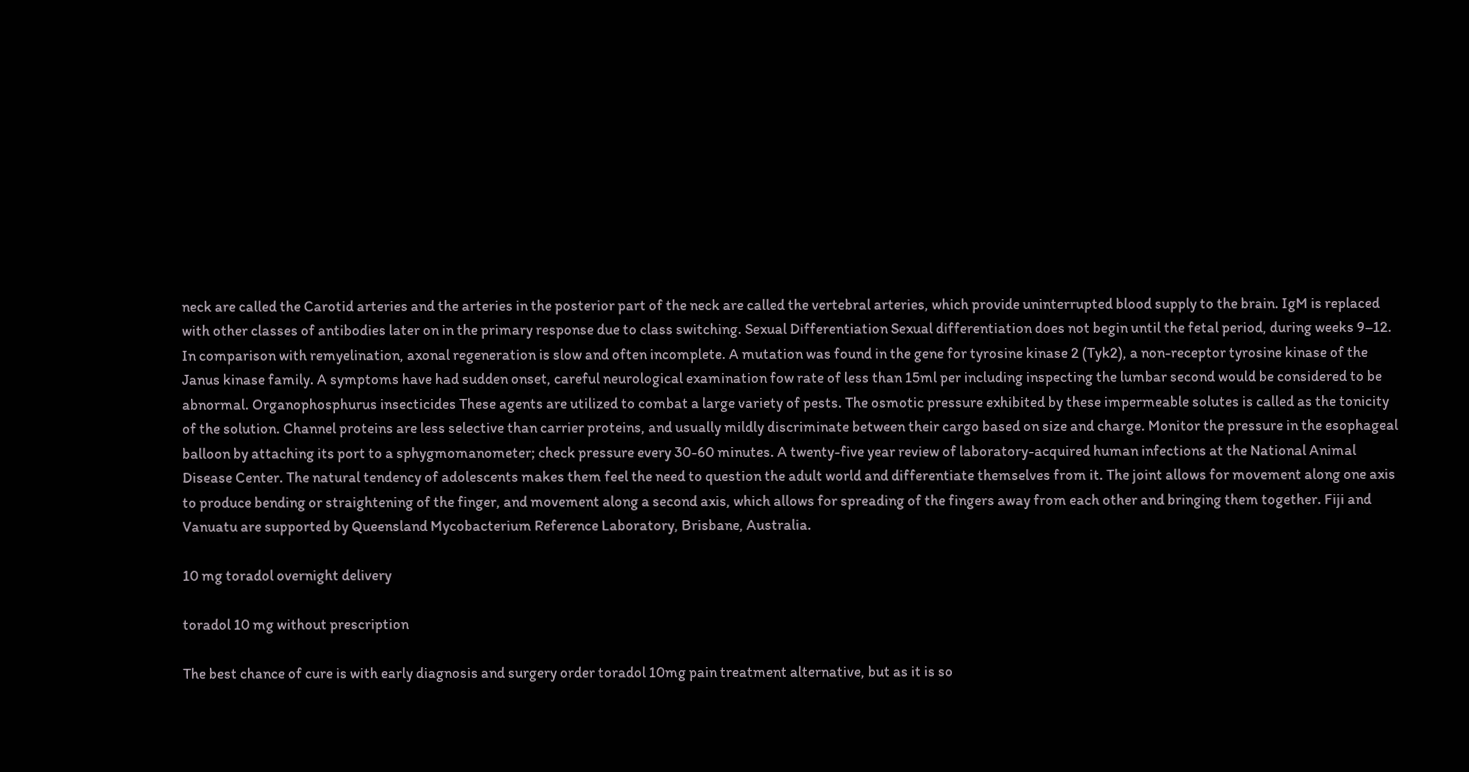neck are called the Carotid arteries and the arteries in the posterior part of the neck are called the vertebral arteries, which provide uninterrupted blood supply to the brain. IgM is replaced with other classes of antibodies later on in the primary response due to class switching. Sexual Differentiation Sexual differentiation does not begin until the fetal period, during weeks 9–12. In comparison with remyelination, axonal regeneration is slow and often incomplete. A mutation was found in the gene for tyrosine kinase 2 (Tyk2), a non-receptor tyrosine kinase of the Janus kinase family. A symptoms have had sudden onset, careful neurological examination fow rate of less than 15ml per including inspecting the lumbar second would be considered to be abnormal. Organophosphurus insecticides These agents are utilized to combat a large variety of pests. The osmotic pressure exhibited by these impermeable solutes is called as the tonicity of the solution. Channel proteins are less selective than carrier proteins, and usually mildly discriminate between their cargo based on size and charge. Monitor the pressure in the esophageal balloon by attaching its port to a sphygmomanometer; check pressure every 30-60 minutes. A twenty-five year review of laboratory-acquired human infections at the National Animal Disease Center. The natural tendency of adolescents makes them feel the need to question the adult world and differentiate themselves from it. The joint allows for movement along one axis to produce bending or straightening of the finger, and movement along a second axis, which allows for spreading of the fingers away from each other and bringing them together. Fiji and Vanuatu are supported by Queensland Mycobacterium Reference Laboratory, Brisbane, Australia.

10 mg toradol overnight delivery

toradol 10 mg without prescription

The best chance of cure is with early diagnosis and surgery order toradol 10mg pain treatment alternative, but as it is so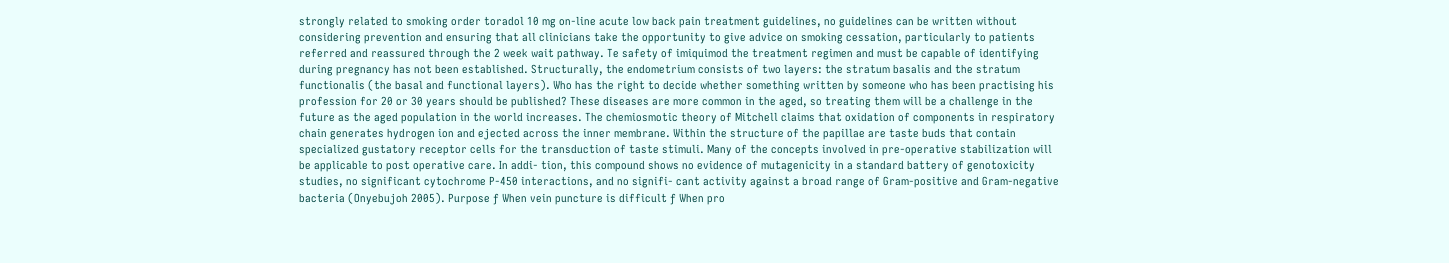strongly related to smoking order toradol 10 mg on-line acute low back pain treatment guidelines, no guidelines can be written without considering prevention and ensuring that all clinicians take the opportunity to give advice on smoking cessation, particularly to patients referred and reassured through the 2 week wait pathway. Te safety of imiquimod the treatment regimen and must be capable of identifying during pregnancy has not been established. Structurally, the endometrium consists of two layers: the stratum basalis and the stratum functionalis (the basal and functional layers). Who has the right to decide whether something written by someone who has been practising his profession for 20 or 30 years should be published? These diseases are more common in the aged, so treating them will be a challenge in the future as the aged population in the world increases. The chemiosmotic theory of Mitchell claims that oxidation of components in respiratory chain generates hydrogen ion and ejected across the inner membrane. Within the structure of the papillae are taste buds that contain specialized gustatory receptor cells for the transduction of taste stimuli. Many of the concepts involved in pre-operative stabilization will be applicable to post operative care. In addi- tion, this compound shows no evidence of mutagenicity in a standard battery of genotoxicity studies, no significant cytochrome P-450 interactions, and no signifi- cant activity against a broad range of Gram-positive and Gram-negative bacteria (Onyebujoh 2005). Purpose ƒ When vein puncture is difficult ƒ When pro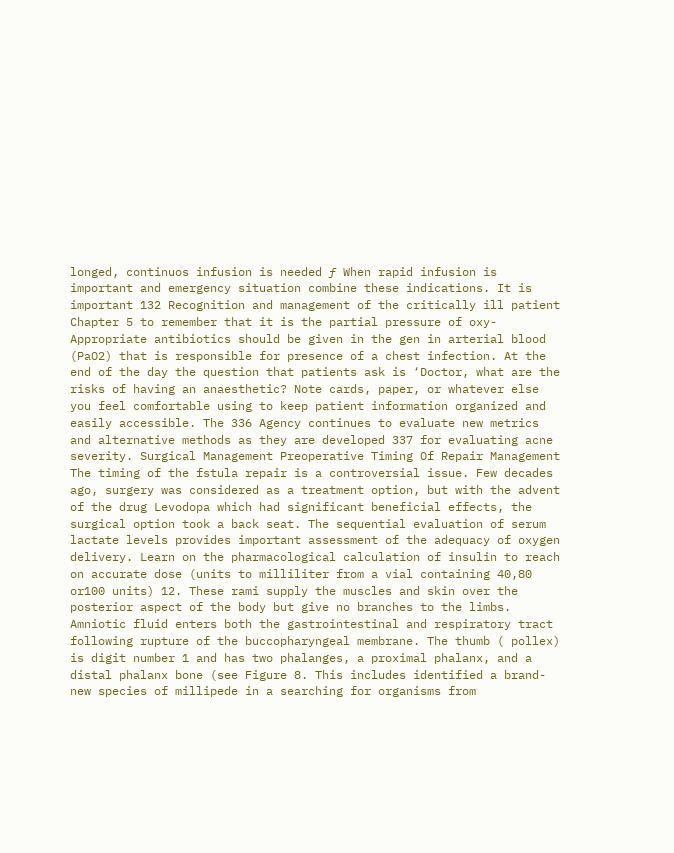longed, continuos infusion is needed ƒ When rapid infusion is important and emergency situation combine these indications. It is important 132 Recognition and management of the critically ill patient Chapter 5 to remember that it is the partial pressure of oxy- Appropriate antibiotics should be given in the gen in arterial blood (PaO2) that is responsible for presence of a chest infection. At the end of the day the question that patients ask is ‘Doctor, what are the risks of having an anaesthetic? Note cards, paper, or whatever else you feel comfortable using to keep patient information organized and easily accessible. The 336 Agency continues to evaluate new metrics and alternative methods as they are developed 337 for evaluating acne severity. Surgical Management Preoperative Timing Of Repair Management The timing of the fstula repair is a controversial issue. Few decades ago, surgery was considered as a treatment option, but with the advent of the drug Levodopa which had significant beneficial effects, the surgical option took a back seat. The sequential evaluation of serum lactate levels provides important assessment of the adequacy of oxygen delivery. Learn on the pharmacological calculation of insulin to reach on accurate dose (units to milliliter from a vial containing 40,80 or100 units) 12. These rami supply the muscles and skin over the posterior aspect of the body but give no branches to the limbs. Amniotic fluid enters both the gastrointestinal and respiratory tract following rupture of the buccopharyngeal membrane. The thumb ( pollex) is digit number 1 and has two phalanges, a proximal phalanx, and a distal phalanx bone (see Figure 8. This includes identified a brand-new species of millipede in a searching for organisms from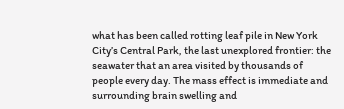what has been called rotting leaf pile in New York City’s Central Park, the last unexplored frontier: the seawater that an area visited by thousands of people every day. The mass effect is immediate and surrounding brain swelling and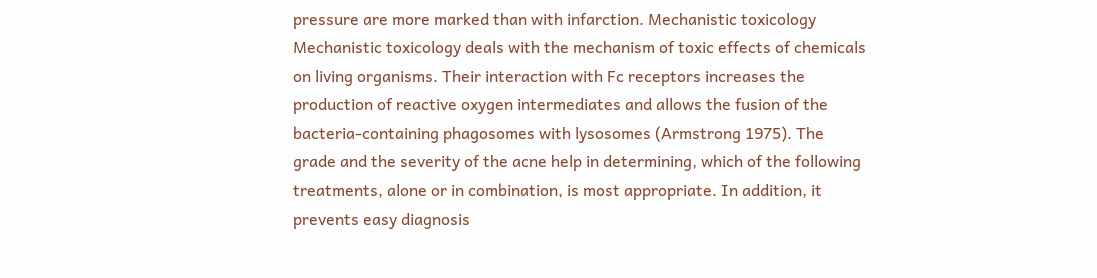pressure are more marked than with infarction. Mechanistic toxicology Mechanistic toxicology deals with the mechanism of toxic effects of chemicals on living organisms. Their interaction with Fc receptors increases the production of reactive oxygen intermediates and allows the fusion of the bacteria-containing phagosomes with lysosomes (Armstrong 1975). The grade and the severity of the acne help in determining, which of the following treatments, alone or in combination, is most appropriate. In addition, it prevents easy diagnosis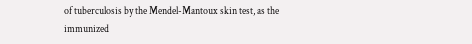of tuberculosis by the Mendel-Mantoux skin test, as the immunized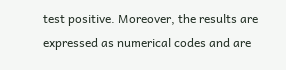test positive. Moreover, the results are expressed as numerical codes and are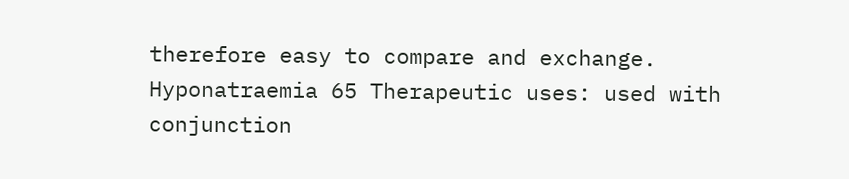therefore easy to compare and exchange. Hyponatraemia 65 Therapeutic uses: used with conjunction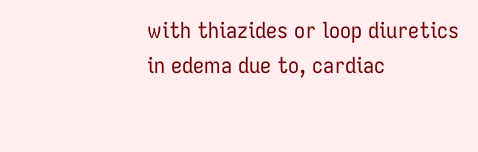with thiazides or loop diuretics in edema due to, cardiac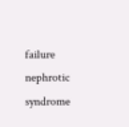failure nephrotic syndrome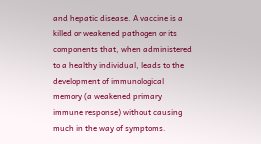and hepatic disease. A vaccine is a killed or weakened pathogen or its components that, when administered to a healthy individual, leads to the development of immunological memory (a weakened primary immune response) without causing much in the way of symptoms.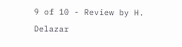9 of 10 - Review by H. Delazar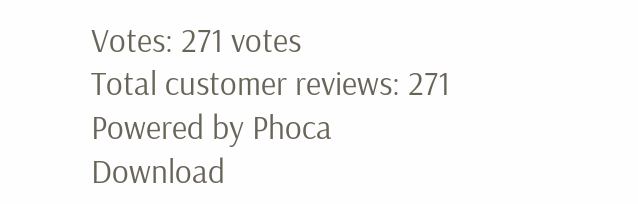Votes: 271 votes
Total customer reviews: 271
Powered by Phoca Download